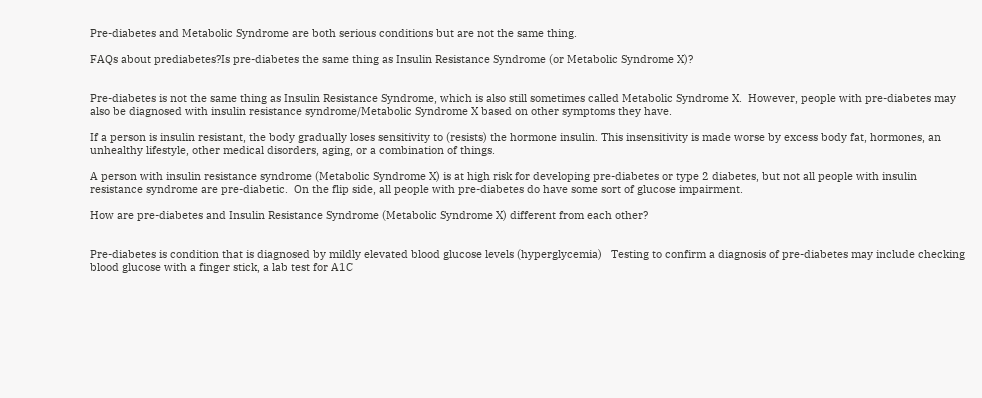Pre-diabetes and Metabolic Syndrome are both serious conditions but are not the same thing.

FAQs about prediabetes?Is pre-diabetes the same thing as Insulin Resistance Syndrome (or Metabolic Syndrome X)?


Pre-diabetes is not the same thing as Insulin Resistance Syndrome, which is also still sometimes called Metabolic Syndrome X.  However, people with pre-diabetes may also be diagnosed with insulin resistance syndrome/Metabolic Syndrome X based on other symptoms they have.

If a person is insulin resistant, the body gradually loses sensitivity to (resists) the hormone insulin. This insensitivity is made worse by excess body fat, hormones, an unhealthy lifestyle, other medical disorders, aging, or a combination of things.

A person with insulin resistance syndrome (Metabolic Syndrome X) is at high risk for developing pre-diabetes or type 2 diabetes, but not all people with insulin resistance syndrome are pre-diabetic.  On the flip side, all people with pre-diabetes do have some sort of glucose impairment.

How are pre-diabetes and Insulin Resistance Syndrome (Metabolic Syndrome X) different from each other?


Pre-diabetes is condition that is diagnosed by mildly elevated blood glucose levels (hyperglycemia)   Testing to confirm a diagnosis of pre-diabetes may include checking blood glucose with a finger stick, a lab test for A1C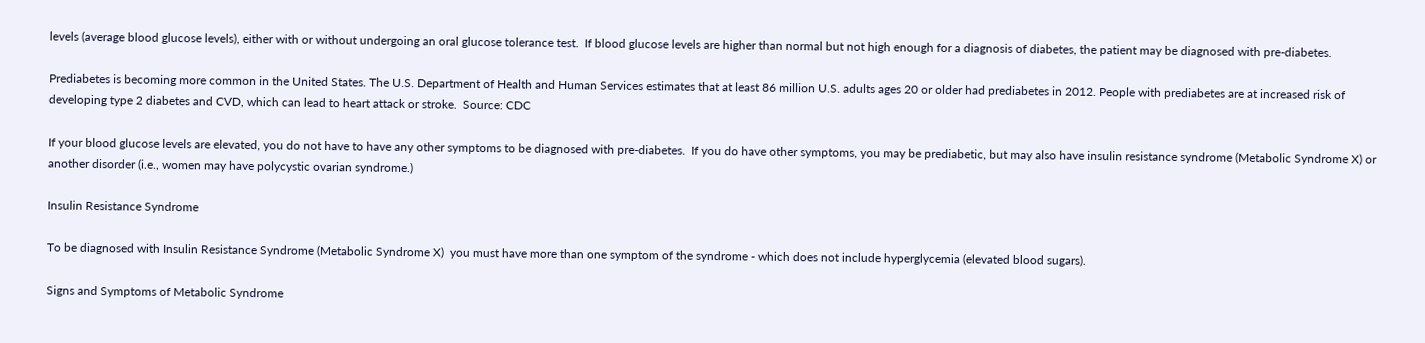levels (average blood glucose levels), either with or without undergoing an oral glucose tolerance test.  If blood glucose levels are higher than normal but not high enough for a diagnosis of diabetes, the patient may be diagnosed with pre-diabetes.

Prediabetes is becoming more common in the United States. The U.S. Department of Health and Human Services estimates that at least 86 million U.S. adults ages 20 or older had prediabetes in 2012. People with prediabetes are at increased risk of developing type 2 diabetes and CVD, which can lead to heart attack or stroke.  Source: CDC

If your blood glucose levels are elevated, you do not have to have any other symptoms to be diagnosed with pre-diabetes.  If you do have other symptoms, you may be prediabetic, but may also have insulin resistance syndrome (Metabolic Syndrome X) or another disorder (i.e., women may have polycystic ovarian syndrome.)

Insulin Resistance Syndrome

To be diagnosed with Insulin Resistance Syndrome (Metabolic Syndrome X)  you must have more than one symptom of the syndrome - which does not include hyperglycemia (elevated blood sugars).

Signs and Symptoms of Metabolic Syndrome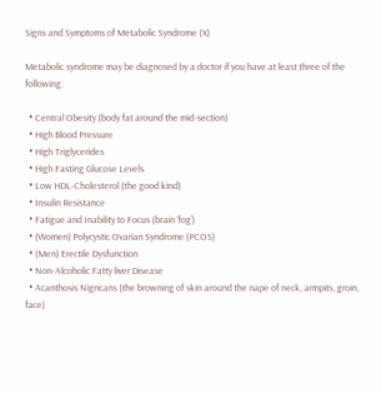Signs and Symptoms of Metabolic Syndrome (X)

Metabolic syndrome may be diagnosed by a doctor if you have at least three of the following:

  • Central Obesity (body fat around the mid-section)
  • High Blood Pressure
  • High Triglycerides
  • High Fasting Glucose Levels
  • Low HDL-Cholesterol (the good kind)
  • Insulin Resistance
  • Fatigue and Inability to Focus (brain ‘fog’)
  • (Women) Polycystic Ovarian Syndrome (PCOS)
  • (Men) Erectile Dysfunction
  • Non-Alcoholic Fatty liver Disease
  • Acanthosis Nigricans (the browning of skin around the nape of neck, armpits, groin, face)